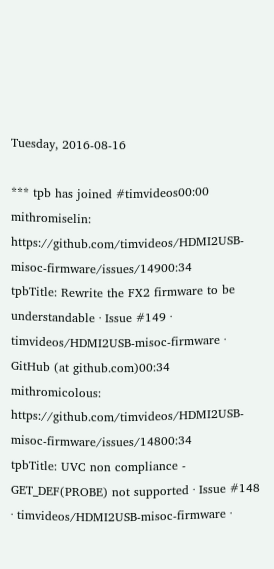Tuesday, 2016-08-16

*** tpb has joined #timvideos00:00
mithromiselin: https://github.com/timvideos/HDMI2USB-misoc-firmware/issues/14900:34
tpbTitle: Rewrite the FX2 firmware to be understandable · Issue #149 · timvideos/HDMI2USB-misoc-firmware · GitHub (at github.com)00:34
mithromicolous: https://github.com/timvideos/HDMI2USB-misoc-firmware/issues/14800:34
tpbTitle: UVC non compliance - GET_DEF(PROBE) not supported · Issue #148 · timvideos/HDMI2USB-misoc-firmware ·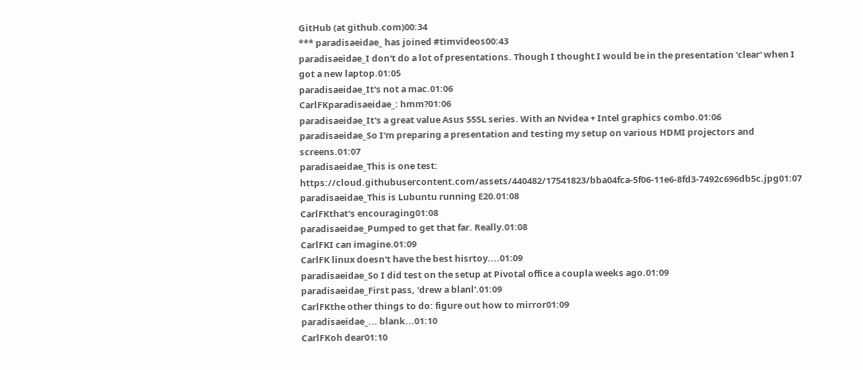GitHub (at github.com)00:34
*** paradisaeidae_ has joined #timvideos00:43
paradisaeidae_I don't do a lot of presentations. Though I thought I would be in the presentation 'clear' when I got a new laptop.01:05
paradisaeidae_It's not a mac.01:06
CarlFKparadisaeidae_: hmm?01:06
paradisaeidae_It's a great value Asus 555L series. With an Nvidea + Intel graphics combo.01:06
paradisaeidae_So I'm preparing a presentation and testing my setup on various HDMI projectors and screens.01:07
paradisaeidae_This is one test: https://cloud.githubusercontent.com/assets/440482/17541823/bba04fca-5f06-11e6-8fd3-7492c696db5c.jpg01:07
paradisaeidae_This is Lubuntu running E20.01:08
CarlFKthat's encouraging01:08
paradisaeidae_Pumped to get that far. Really.01:08
CarlFKI can imagine.01:09
CarlFK linux doesn't have the best hisrtoy....01:09
paradisaeidae_So I did test on the setup at Pivotal office a coupla weeks ago.01:09
paradisaeidae_First pass, 'drew a blanl'.01:09
CarlFKthe other things to do: figure out how to mirror01:09
paradisaeidae_... blank...01:10
CarlFKoh dear01:10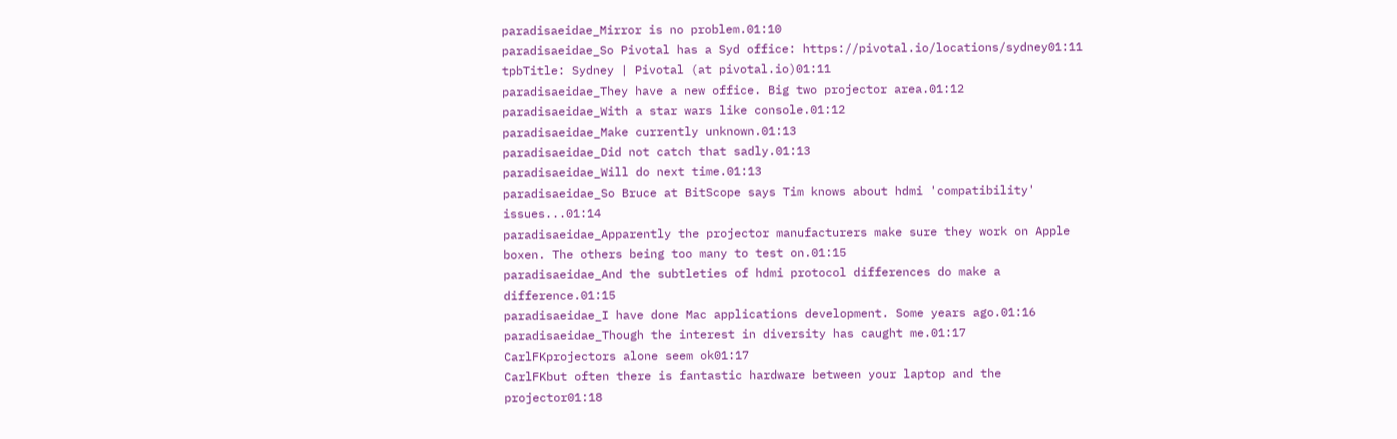paradisaeidae_Mirror is no problem.01:10
paradisaeidae_So Pivotal has a Syd office: https://pivotal.io/locations/sydney01:11
tpbTitle: Sydney | Pivotal (at pivotal.io)01:11
paradisaeidae_They have a new office. Big two projector area.01:12
paradisaeidae_With a star wars like console.01:12
paradisaeidae_Make currently unknown.01:13
paradisaeidae_Did not catch that sadly.01:13
paradisaeidae_Will do next time.01:13
paradisaeidae_So Bruce at BitScope says Tim knows about hdmi 'compatibility' issues...01:14
paradisaeidae_Apparently the projector manufacturers make sure they work on Apple boxen. The others being too many to test on.01:15
paradisaeidae_And the subtleties of hdmi protocol differences do make a difference.01:15
paradisaeidae_I have done Mac applications development. Some years ago.01:16
paradisaeidae_Though the interest in diversity has caught me.01:17
CarlFKprojectors alone seem ok01:17
CarlFKbut often there is fantastic hardware between your laptop and the projector01:18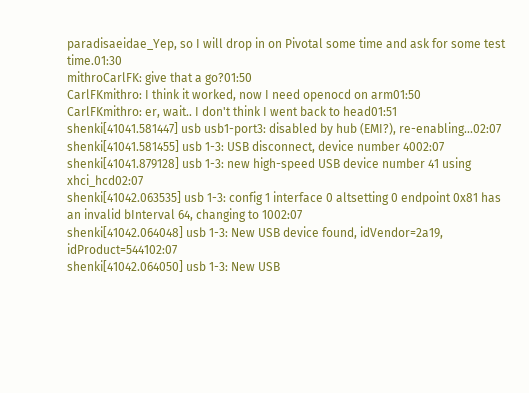paradisaeidae_Yep, so I will drop in on Pivotal some time and ask for some test time.01:30
mithroCarlFK: give that a go?01:50
CarlFKmithro: I think it worked, now I need openocd on arm01:50
CarlFKmithro: er, wait.. I don't think I went back to head01:51
shenki[41041.581447] usb usb1-port3: disabled by hub (EMI?), re-enabling...02:07
shenki[41041.581455] usb 1-3: USB disconnect, device number 4002:07
shenki[41041.879128] usb 1-3: new high-speed USB device number 41 using xhci_hcd02:07
shenki[41042.063535] usb 1-3: config 1 interface 0 altsetting 0 endpoint 0x81 has an invalid bInterval 64, changing to 1002:07
shenki[41042.064048] usb 1-3: New USB device found, idVendor=2a19, idProduct=544102:07
shenki[41042.064050] usb 1-3: New USB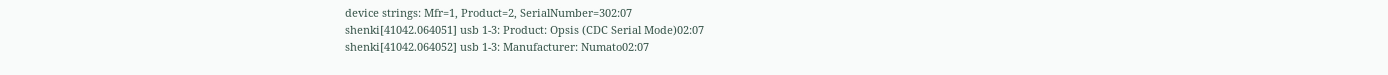device strings: Mfr=1, Product=2, SerialNumber=302:07
shenki[41042.064051] usb 1-3: Product: Opsis (CDC Serial Mode)02:07
shenki[41042.064052] usb 1-3: Manufacturer: Numato02:07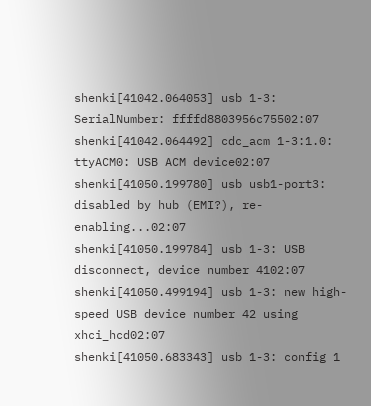shenki[41042.064053] usb 1-3: SerialNumber: ffffd8803956c75502:07
shenki[41042.064492] cdc_acm 1-3:1.0: ttyACM0: USB ACM device02:07
shenki[41050.199780] usb usb1-port3: disabled by hub (EMI?), re-enabling...02:07
shenki[41050.199784] usb 1-3: USB disconnect, device number 4102:07
shenki[41050.499194] usb 1-3: new high-speed USB device number 42 using xhci_hcd02:07
shenki[41050.683343] usb 1-3: config 1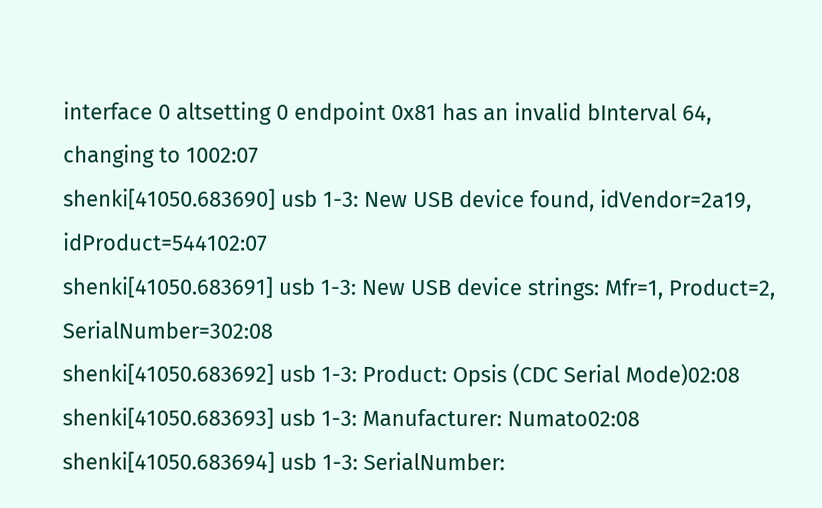interface 0 altsetting 0 endpoint 0x81 has an invalid bInterval 64, changing to 1002:07
shenki[41050.683690] usb 1-3: New USB device found, idVendor=2a19, idProduct=544102:07
shenki[41050.683691] usb 1-3: New USB device strings: Mfr=1, Product=2, SerialNumber=302:08
shenki[41050.683692] usb 1-3: Product: Opsis (CDC Serial Mode)02:08
shenki[41050.683693] usb 1-3: Manufacturer: Numato02:08
shenki[41050.683694] usb 1-3: SerialNumber: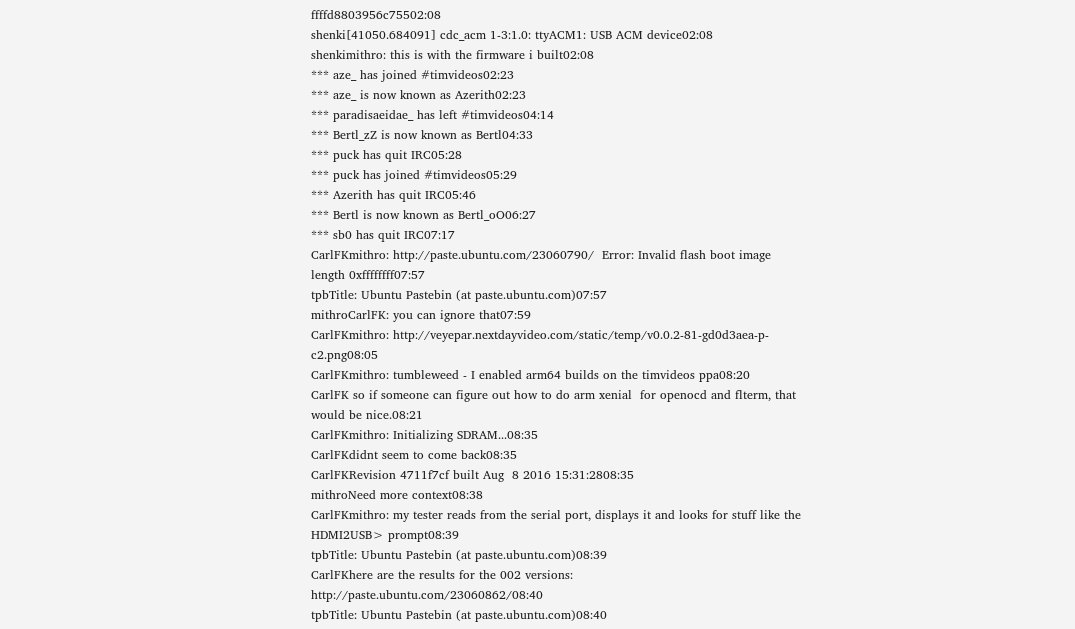ffffd8803956c75502:08
shenki[41050.684091] cdc_acm 1-3:1.0: ttyACM1: USB ACM device02:08
shenkimithro: this is with the firmware i built02:08
*** aze_ has joined #timvideos02:23
*** aze_ is now known as Azerith02:23
*** paradisaeidae_ has left #timvideos04:14
*** Bertl_zZ is now known as Bertl04:33
*** puck has quit IRC05:28
*** puck has joined #timvideos05:29
*** Azerith has quit IRC05:46
*** Bertl is now known as Bertl_oO06:27
*** sb0 has quit IRC07:17
CarlFKmithro: http://paste.ubuntu.com/23060790/  Error: Invalid flash boot image length 0xffffffff07:57
tpbTitle: Ubuntu Pastebin (at paste.ubuntu.com)07:57
mithroCarlFK: you can ignore that07:59
CarlFKmithro: http://veyepar.nextdayvideo.com/static/temp/v0.0.2-81-gd0d3aea-p-c2.png08:05
CarlFKmithro: tumbleweed - I enabled arm64 builds on the timvideos ppa08:20
CarlFK so if someone can figure out how to do arm xenial  for openocd and flterm, that would be nice.08:21
CarlFKmithro: Initializing SDRAM...08:35
CarlFKdidnt seem to come back08:35
CarlFKRevision 4711f7cf built Aug  8 2016 15:31:2808:35
mithroNeed more context08:38
CarlFKmithro: my tester reads from the serial port, displays it and looks for stuff like the HDMI2USB> prompt08:39
tpbTitle: Ubuntu Pastebin (at paste.ubuntu.com)08:39
CarlFKhere are the results for the 002 versions: http://paste.ubuntu.com/23060862/08:40
tpbTitle: Ubuntu Pastebin (at paste.ubuntu.com)08:40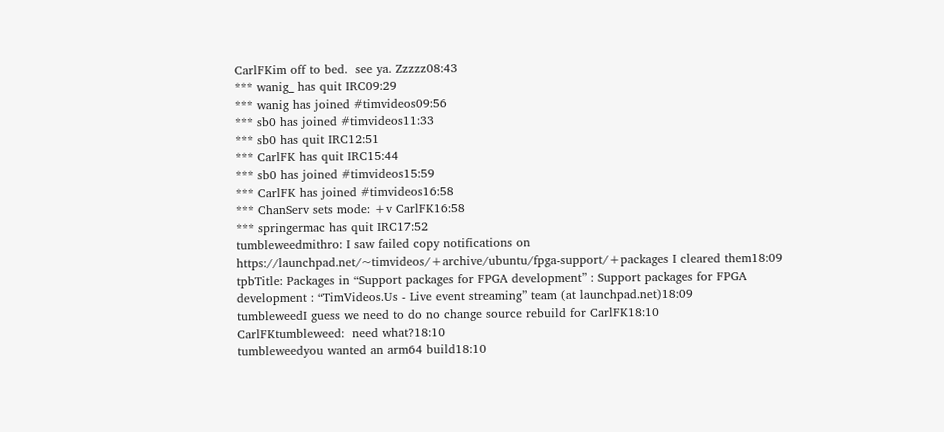CarlFKim off to bed.  see ya. Zzzzz08:43
*** wanig_ has quit IRC09:29
*** wanig has joined #timvideos09:56
*** sb0 has joined #timvideos11:33
*** sb0 has quit IRC12:51
*** CarlFK has quit IRC15:44
*** sb0 has joined #timvideos15:59
*** CarlFK has joined #timvideos16:58
*** ChanServ sets mode: +v CarlFK16:58
*** springermac has quit IRC17:52
tumbleweedmithro: I saw failed copy notifications on https://launchpad.net/~timvideos/+archive/ubuntu/fpga-support/+packages I cleared them18:09
tpbTitle: Packages in “Support packages for FPGA development” : Support packages for FPGA development : “TimVideos.Us - Live event streaming” team (at launchpad.net)18:09
tumbleweedI guess we need to do no change source rebuild for CarlFK18:10
CarlFKtumbleweed:  need what?18:10
tumbleweedyou wanted an arm64 build18:10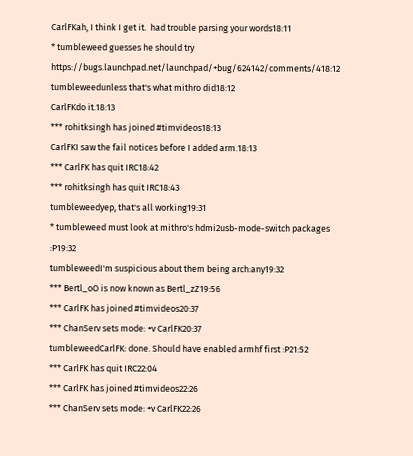CarlFKah, I think I get it.  had trouble parsing your words18:11
* tumbleweed guesses he should try https://bugs.launchpad.net/launchpad/+bug/624142/comments/418:12
tumbleweedunless that's what mithro did18:12
CarlFKdo it.18:13
*** rohitksingh has joined #timvideos18:13
CarlFKI saw the fail notices before I added arm.18:13
*** CarlFK has quit IRC18:42
*** rohitksingh has quit IRC18:43
tumbleweedyep, that's all working19:31
* tumbleweed must look at mithro's hdmi2usb-mode-switch packages :P19:32
tumbleweedI'm suspicious about them being arch:any19:32
*** Bertl_oO is now known as Bertl_zZ19:56
*** CarlFK has joined #timvideos20:37
*** ChanServ sets mode: +v CarlFK20:37
tumbleweedCarlFK: done. Should have enabled armhf first :P21:52
*** CarlFK has quit IRC22:04
*** CarlFK has joined #timvideos22:26
*** ChanServ sets mode: +v CarlFK22:26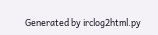Generated by irclog2html.py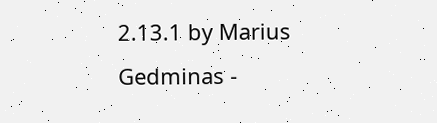2.13.1 by Marius Gedminas -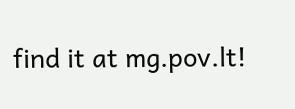find it at mg.pov.lt!